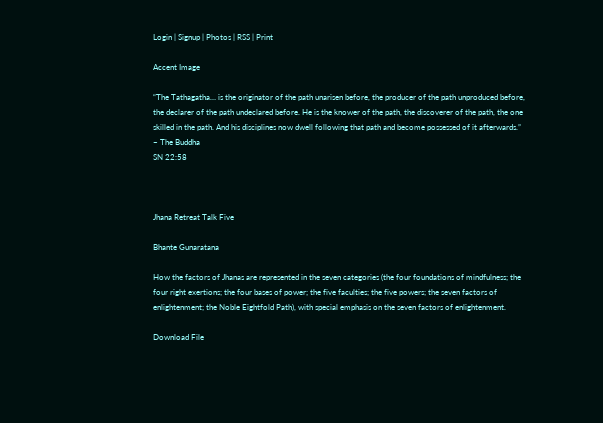Login | Signup | Photos | RSS | Print

Accent Image

“The Tathagatha… is the originator of the path unarisen before, the producer of the path unproduced before, the declarer of the path undeclared before. He is the knower of the path, the discoverer of the path, the one skilled in the path. And his disciplines now dwell following that path and become possessed of it afterwards.”
~ The Buddha
SN 22:58



Jhana Retreat Talk Five

Bhante Gunaratana

How the factors of Jhanas are represented in the seven categories (the four foundations of mindfulness; the four right exertions; the four bases of power; the five faculties; the five powers; the seven factors of enlightenment; the Noble Eightfold Path), with special emphasis on the seven factors of enlightenment.

Download File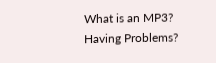What is an MP3?
Having Problems?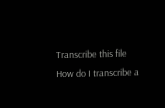Transcribe this file
How do I transcribe a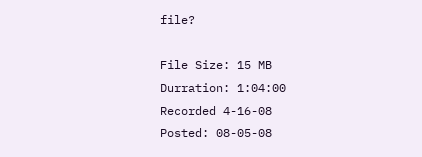file?

File Size: 15 MB
Durration: 1:04:00
Recorded 4-16-08
Posted: 08-05-08